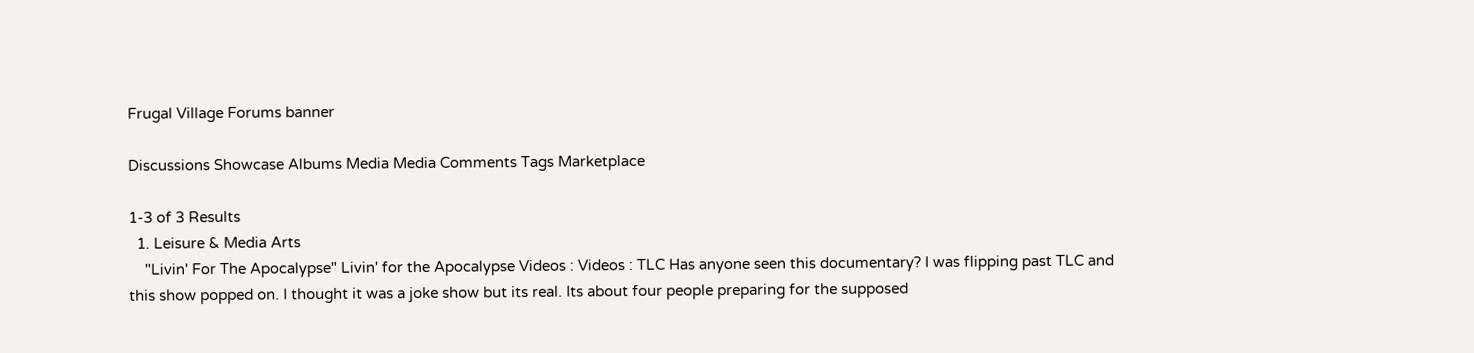Frugal Village Forums banner

Discussions Showcase Albums Media Media Comments Tags Marketplace

1-3 of 3 Results
  1. Leisure & Media Arts
    "Livin' For The Apocalypse" Livin' for the Apocalypse Videos : Videos : TLC Has anyone seen this documentary? I was flipping past TLC and this show popped on. I thought it was a joke show but its real. Its about four people preparing for the supposed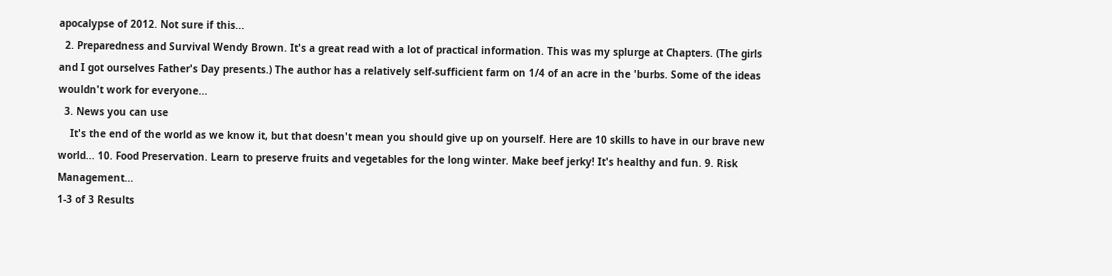apocalypse of 2012. Not sure if this...
  2. Preparedness and Survival Wendy Brown. It's a great read with a lot of practical information. This was my splurge at Chapters. (The girls and I got ourselves Father's Day presents.) The author has a relatively self-sufficient farm on 1/4 of an acre in the 'burbs. Some of the ideas wouldn't work for everyone...
  3. News you can use
    It's the end of the world as we know it, but that doesn't mean you should give up on yourself. Here are 10 skills to have in our brave new world... 10. Food Preservation. Learn to preserve fruits and vegetables for the long winter. Make beef jerky! It's healthy and fun. 9. Risk Management...
1-3 of 3 Results